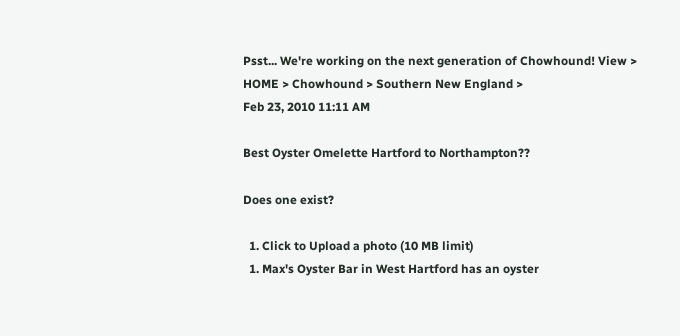Psst... We're working on the next generation of Chowhound! View >
HOME > Chowhound > Southern New England >
Feb 23, 2010 11:11 AM

Best Oyster Omelette Hartford to Northampton??

Does one exist?

  1. Click to Upload a photo (10 MB limit)
  1. Max's Oyster Bar in West Hartford has an oyster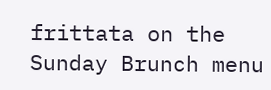frittata on the Sunday Brunch menu